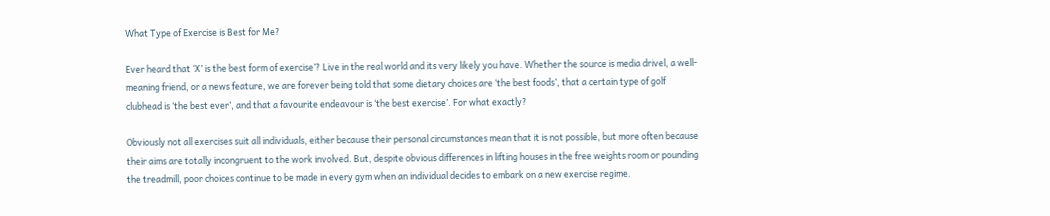What Type of Exercise is Best for Me?

Ever heard that ‘X’ is the best form of exercise’? Live in the real world and its very likely you have. Whether the source is media drivel, a well-meaning friend, or a news feature, we are forever being told that some dietary choices are ‘the best foods’, that a certain type of golf clubhead is ‘the best ever’, and that a favourite endeavour is ‘the best exercise’. For what exactly?

Obviously not all exercises suit all individuals, either because their personal circumstances mean that it is not possible, but more often because their aims are totally incongruent to the work involved. But, despite obvious differences in lifting houses in the free weights room or pounding the treadmill, poor choices continue to be made in every gym when an individual decides to embark on a new exercise regime.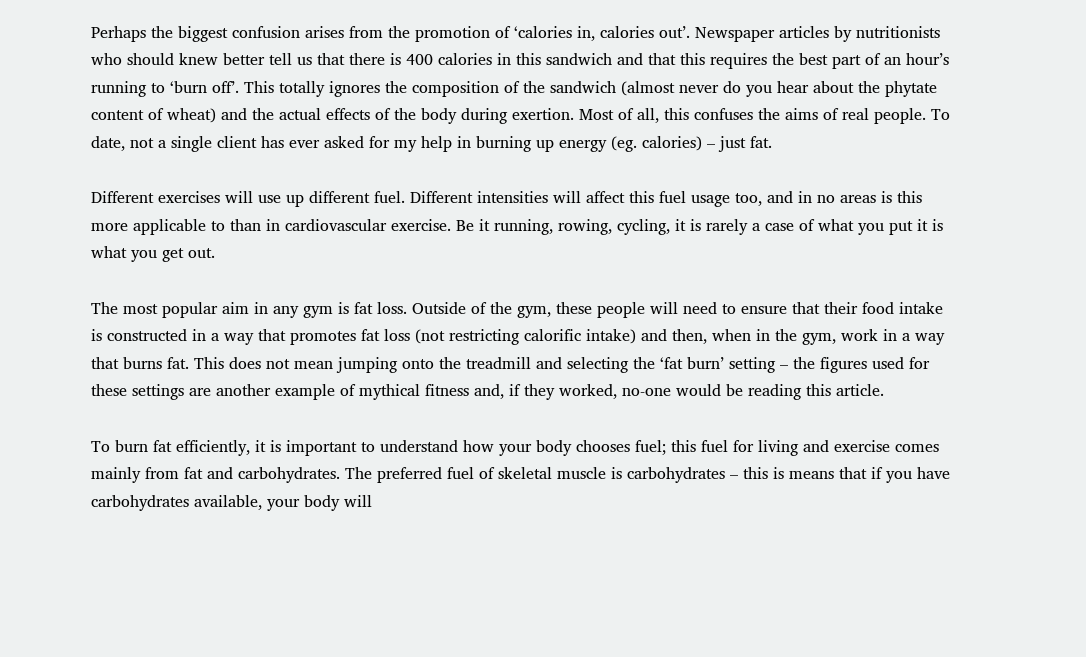Perhaps the biggest confusion arises from the promotion of ‘calories in, calories out’. Newspaper articles by nutritionists who should knew better tell us that there is 400 calories in this sandwich and that this requires the best part of an hour’s running to ‘burn off’. This totally ignores the composition of the sandwich (almost never do you hear about the phytate content of wheat) and the actual effects of the body during exertion. Most of all, this confuses the aims of real people. To date, not a single client has ever asked for my help in burning up energy (eg. calories) – just fat.

Different exercises will use up different fuel. Different intensities will affect this fuel usage too, and in no areas is this more applicable to than in cardiovascular exercise. Be it running, rowing, cycling, it is rarely a case of what you put it is what you get out.

The most popular aim in any gym is fat loss. Outside of the gym, these people will need to ensure that their food intake is constructed in a way that promotes fat loss (not restricting calorific intake) and then, when in the gym, work in a way that burns fat. This does not mean jumping onto the treadmill and selecting the ‘fat burn’ setting – the figures used for these settings are another example of mythical fitness and, if they worked, no-one would be reading this article.

To burn fat efficiently, it is important to understand how your body chooses fuel; this fuel for living and exercise comes mainly from fat and carbohydrates. The preferred fuel of skeletal muscle is carbohydrates – this is means that if you have carbohydrates available, your body will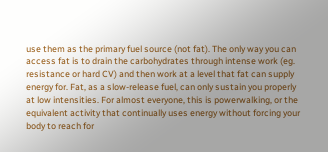use them as the primary fuel source (not fat). The only way you can access fat is to drain the carbohydrates through intense work (eg. resistance or hard CV) and then work at a level that fat can supply energy for. Fat, as a slow-release fuel, can only sustain you properly at low intensities. For almost everyone, this is powerwalking, or the equivalent activity that continually uses energy without forcing your body to reach for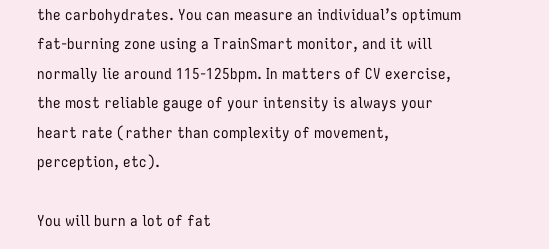the carbohydrates. You can measure an individual’s optimum fat-burning zone using a TrainSmart monitor, and it will normally lie around 115-125bpm. In matters of CV exercise, the most reliable gauge of your intensity is always your heart rate (rather than complexity of movement, perception, etc).

You will burn a lot of fat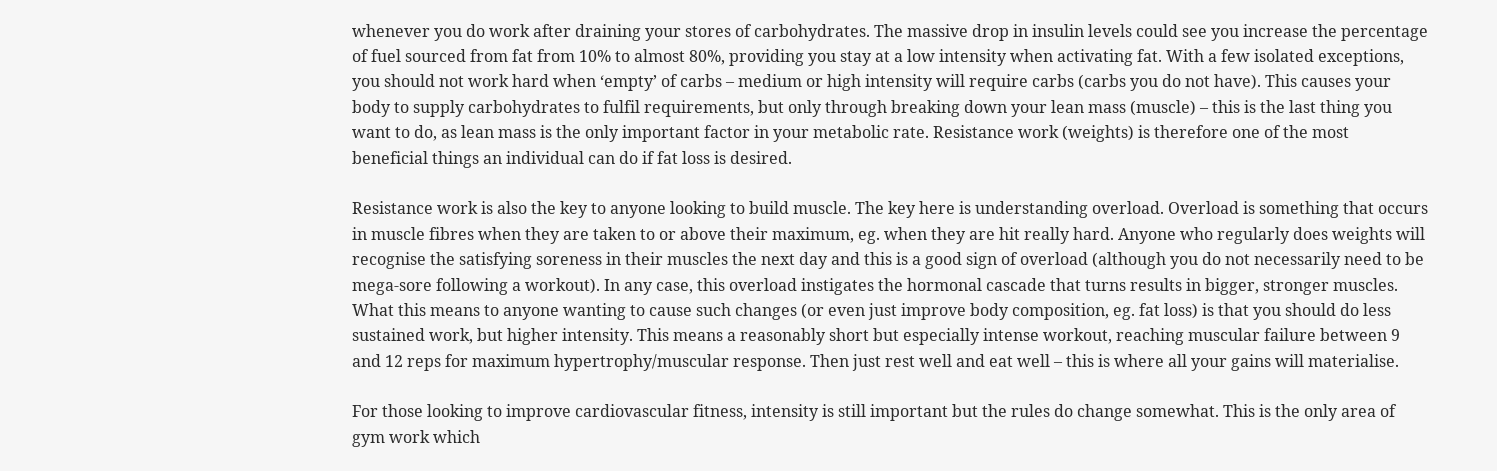whenever you do work after draining your stores of carbohydrates. The massive drop in insulin levels could see you increase the percentage of fuel sourced from fat from 10% to almost 80%, providing you stay at a low intensity when activating fat. With a few isolated exceptions, you should not work hard when ‘empty’ of carbs – medium or high intensity will require carbs (carbs you do not have). This causes your body to supply carbohydrates to fulfil requirements, but only through breaking down your lean mass (muscle) – this is the last thing you want to do, as lean mass is the only important factor in your metabolic rate. Resistance work (weights) is therefore one of the most beneficial things an individual can do if fat loss is desired.

Resistance work is also the key to anyone looking to build muscle. The key here is understanding overload. Overload is something that occurs in muscle fibres when they are taken to or above their maximum, eg. when they are hit really hard. Anyone who regularly does weights will recognise the satisfying soreness in their muscles the next day and this is a good sign of overload (although you do not necessarily need to be mega-sore following a workout). In any case, this overload instigates the hormonal cascade that turns results in bigger, stronger muscles. What this means to anyone wanting to cause such changes (or even just improve body composition, eg. fat loss) is that you should do less sustained work, but higher intensity. This means a reasonably short but especially intense workout, reaching muscular failure between 9 and 12 reps for maximum hypertrophy/muscular response. Then just rest well and eat well – this is where all your gains will materialise.

For those looking to improve cardiovascular fitness, intensity is still important but the rules do change somewhat. This is the only area of gym work which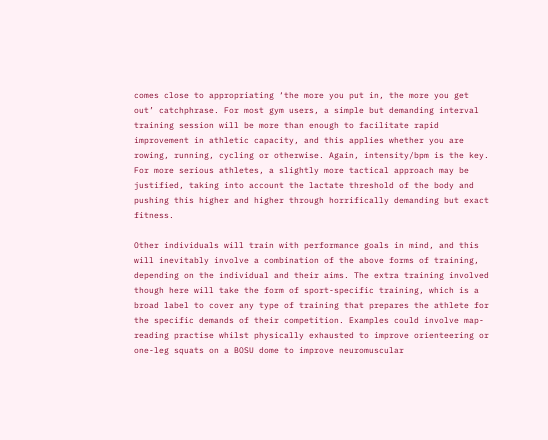comes close to appropriating ‘the more you put in, the more you get out’ catchphrase. For most gym users, a simple but demanding interval training session will be more than enough to facilitate rapid improvement in athletic capacity, and this applies whether you are rowing, running, cycling or otherwise. Again, intensity/bpm is the key. For more serious athletes, a slightly more tactical approach may be justified, taking into account the lactate threshold of the body and pushing this higher and higher through horrifically demanding but exact fitness.

Other individuals will train with performance goals in mind, and this will inevitably involve a combination of the above forms of training, depending on the individual and their aims. The extra training involved though here will take the form of sport-specific training, which is a broad label to cover any type of training that prepares the athlete for the specific demands of their competition. Examples could involve map-reading practise whilst physically exhausted to improve orienteering or one-leg squats on a BOSU dome to improve neuromuscular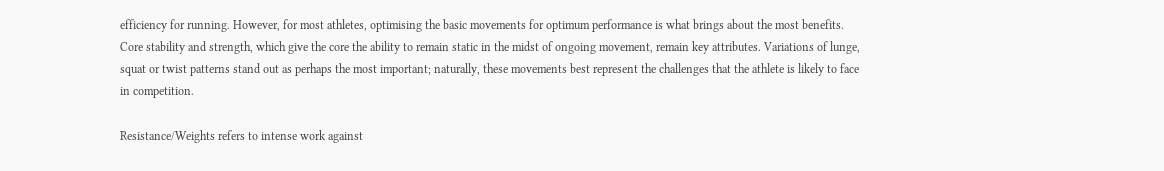efficiency for running. However, for most athletes, optimising the basic movements for optimum performance is what brings about the most benefits. Core stability and strength, which give the core the ability to remain static in the midst of ongoing movement, remain key attributes. Variations of lunge, squat or twist patterns stand out as perhaps the most important; naturally, these movements best represent the challenges that the athlete is likely to face in competition.

Resistance/Weights refers to intense work against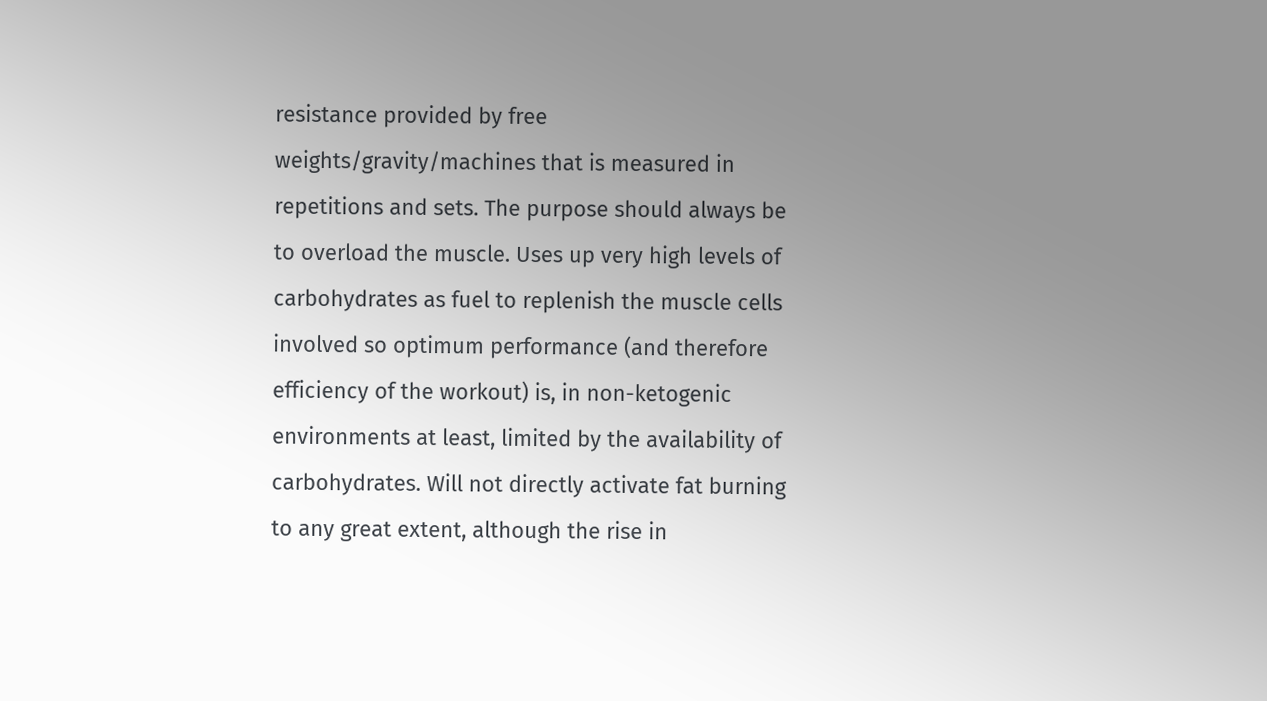resistance provided by free weights/gravity/machines that is measured in repetitions and sets. The purpose should always be to overload the muscle. Uses up very high levels of carbohydrates as fuel to replenish the muscle cells involved so optimum performance (and therefore efficiency of the workout) is, in non-ketogenic environments at least, limited by the availability of carbohydrates. Will not directly activate fat burning to any great extent, although the rise in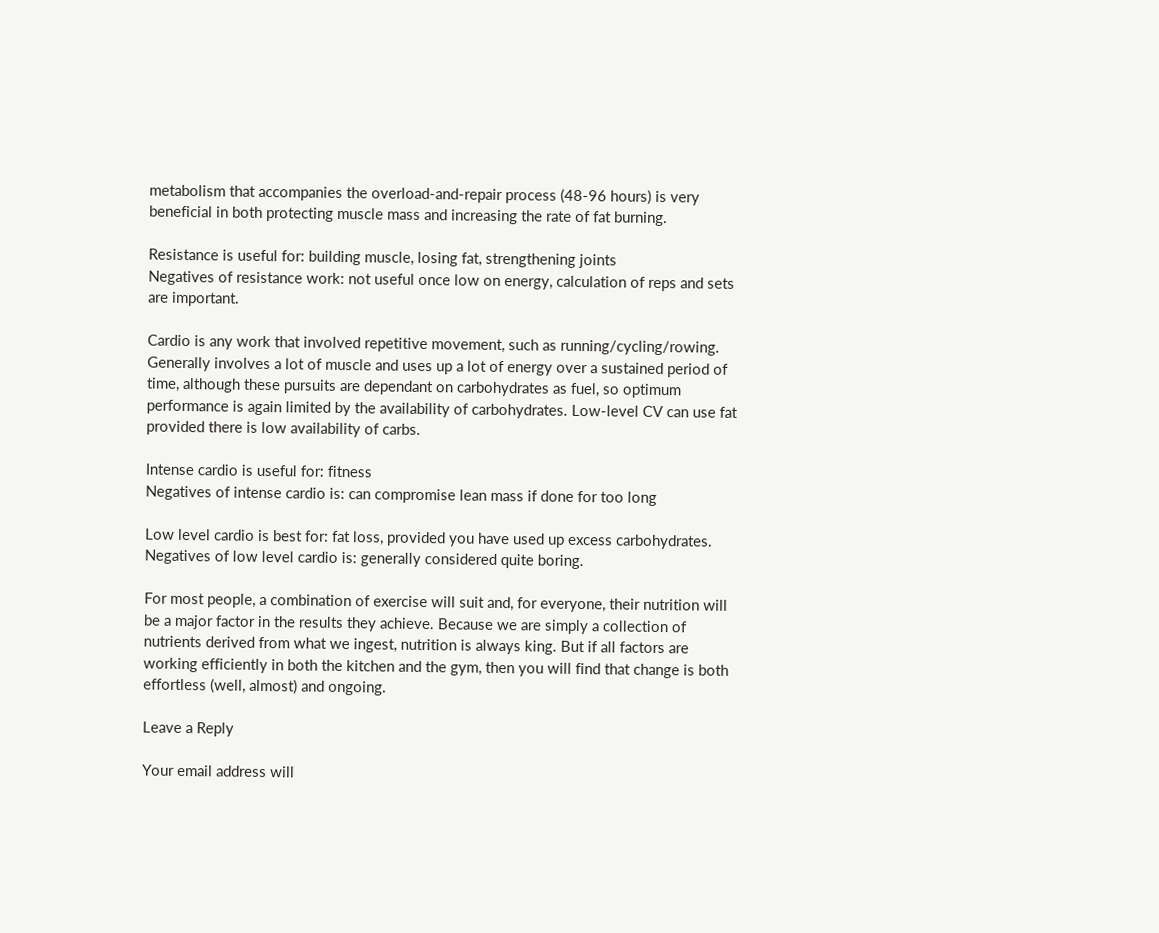metabolism that accompanies the overload-and-repair process (48-96 hours) is very beneficial in both protecting muscle mass and increasing the rate of fat burning.

Resistance is useful for: building muscle, losing fat, strengthening joints
Negatives of resistance work: not useful once low on energy, calculation of reps and sets are important.

Cardio is any work that involved repetitive movement, such as running/cycling/rowing. Generally involves a lot of muscle and uses up a lot of energy over a sustained period of time, although these pursuits are dependant on carbohydrates as fuel, so optimum performance is again limited by the availability of carbohydrates. Low-level CV can use fat provided there is low availability of carbs.

Intense cardio is useful for: fitness
Negatives of intense cardio is: can compromise lean mass if done for too long

Low level cardio is best for: fat loss, provided you have used up excess carbohydrates.
Negatives of low level cardio is: generally considered quite boring.

For most people, a combination of exercise will suit and, for everyone, their nutrition will be a major factor in the results they achieve. Because we are simply a collection of nutrients derived from what we ingest, nutrition is always king. But if all factors are working efficiently in both the kitchen and the gym, then you will find that change is both effortless (well, almost) and ongoing.

Leave a Reply

Your email address will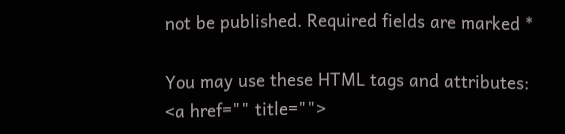not be published. Required fields are marked *

You may use these HTML tags and attributes: <a href="" title="">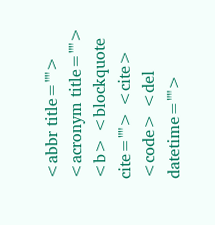<abbr title=""> <acronym title=""> <b> <blockquote cite=""> <cite> <code> <del datetime="">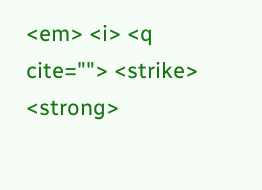<em> <i> <q cite=""> <strike> <strong>